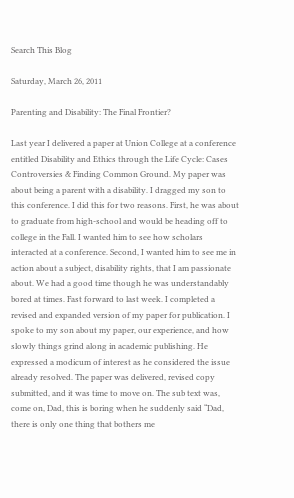Search This Blog

Saturday, March 26, 2011

Parenting and Disability: The Final Frontier?

Last year I delivered a paper at Union College at a conference entitled Disability and Ethics through the Life Cycle: Cases Controversies & Finding Common Ground. My paper was about being a parent with a disability. I dragged my son to this conference. I did this for two reasons. First, he was about to graduate from high-school and would be heading off to college in the Fall. I wanted him to see how scholars interacted at a conference. Second, I wanted him to see me in action about a subject, disability rights, that I am passionate about. We had a good time though he was understandably bored at times. Fast forward to last week. I completed a revised and expanded version of my paper for publication. I spoke to my son about my paper, our experience, and how slowly things grind along in academic publishing. He expressed a modicum of interest as he considered the issue already resolved. The paper was delivered, revised copy submitted, and it was time to move on. The sub text was, come on, Dad, this is boring when he suddenly said “Dad, there is only one thing that bothers me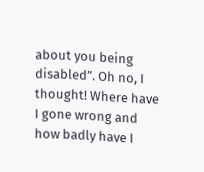about you being disabled”. Oh no, I thought! Where have I gone wrong and how badly have I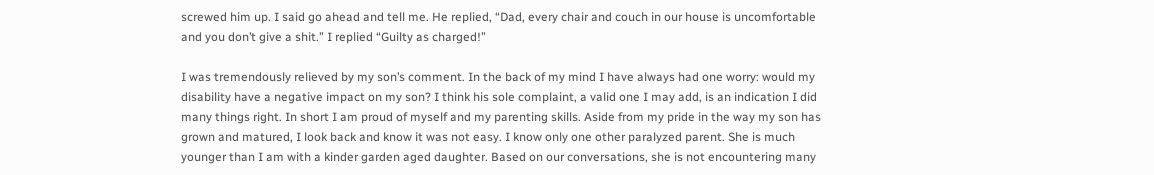screwed him up. I said go ahead and tell me. He replied, “Dad, every chair and couch in our house is uncomfortable and you don’t give a shit.” I replied “Guilty as charged!”

I was tremendously relieved by my son’s comment. In the back of my mind I have always had one worry: would my disability have a negative impact on my son? I think his sole complaint, a valid one I may add, is an indication I did many things right. In short I am proud of myself and my parenting skills. Aside from my pride in the way my son has grown and matured, I look back and know it was not easy. I know only one other paralyzed parent. She is much younger than I am with a kinder garden aged daughter. Based on our conversations, she is not encountering many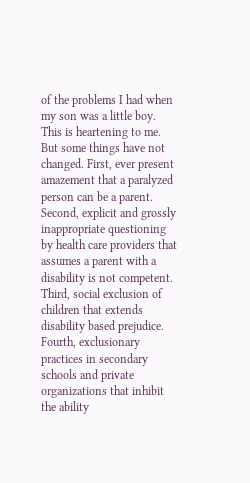of the problems I had when my son was a little boy. This is heartening to me. But some things have not changed. First, ever present amazement that a paralyzed person can be a parent. Second, explicit and grossly inappropriate questioning by health care providers that assumes a parent with a disability is not competent. Third, social exclusion of children that extends disability based prejudice. Fourth, exclusionary practices in secondary schools and private organizations that inhibit the ability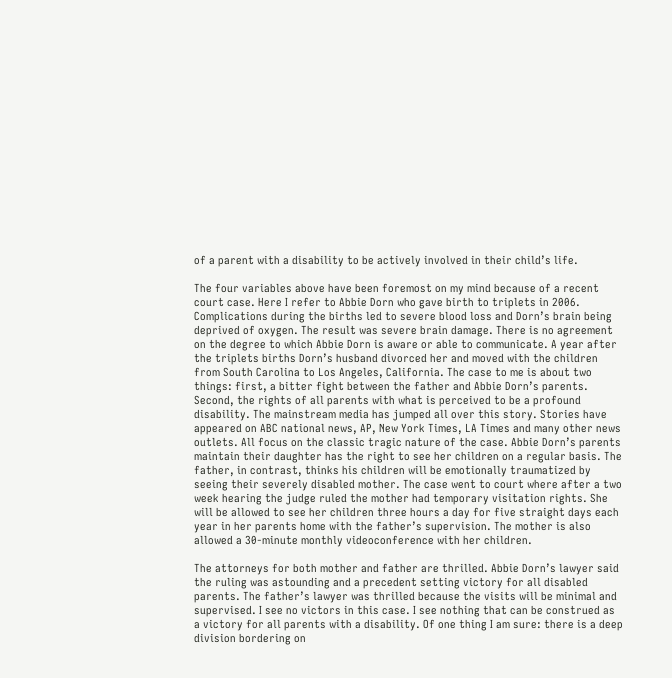of a parent with a disability to be actively involved in their child’s life.

The four variables above have been foremost on my mind because of a recent court case. Here I refer to Abbie Dorn who gave birth to triplets in 2006. Complications during the births led to severe blood loss and Dorn’s brain being deprived of oxygen. The result was severe brain damage. There is no agreement on the degree to which Abbie Dorn is aware or able to communicate. A year after the triplets births Dorn’s husband divorced her and moved with the children from South Carolina to Los Angeles, California. The case to me is about two things: first, a bitter fight between the father and Abbie Dorn’s parents. Second, the rights of all parents with what is perceived to be a profound disability. The mainstream media has jumped all over this story. Stories have appeared on ABC national news, AP, New York Times, LA Times and many other news outlets. All focus on the classic tragic nature of the case. Abbie Dorn’s parents maintain their daughter has the right to see her children on a regular basis. The father, in contrast, thinks his children will be emotionally traumatized by seeing their severely disabled mother. The case went to court where after a two week hearing the judge ruled the mother had temporary visitation rights. She will be allowed to see her children three hours a day for five straight days each year in her parents home with the father’s supervision. The mother is also allowed a 30-minute monthly videoconference with her children.

The attorneys for both mother and father are thrilled. Abbie Dorn’s lawyer said the ruling was astounding and a precedent setting victory for all disabled parents. The father’s lawyer was thrilled because the visits will be minimal and supervised. I see no victors in this case. I see nothing that can be construed as a victory for all parents with a disability. Of one thing I am sure: there is a deep division bordering on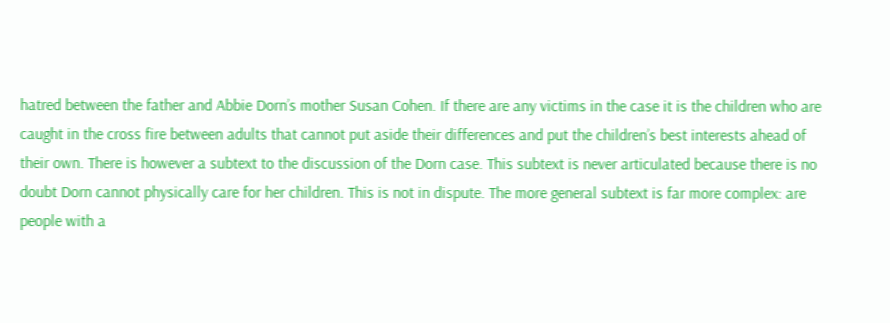hatred between the father and Abbie Dorn’s mother Susan Cohen. If there are any victims in the case it is the children who are caught in the cross fire between adults that cannot put aside their differences and put the children’s best interests ahead of their own. There is however a subtext to the discussion of the Dorn case. This subtext is never articulated because there is no doubt Dorn cannot physically care for her children. This is not in dispute. The more general subtext is far more complex: are people with a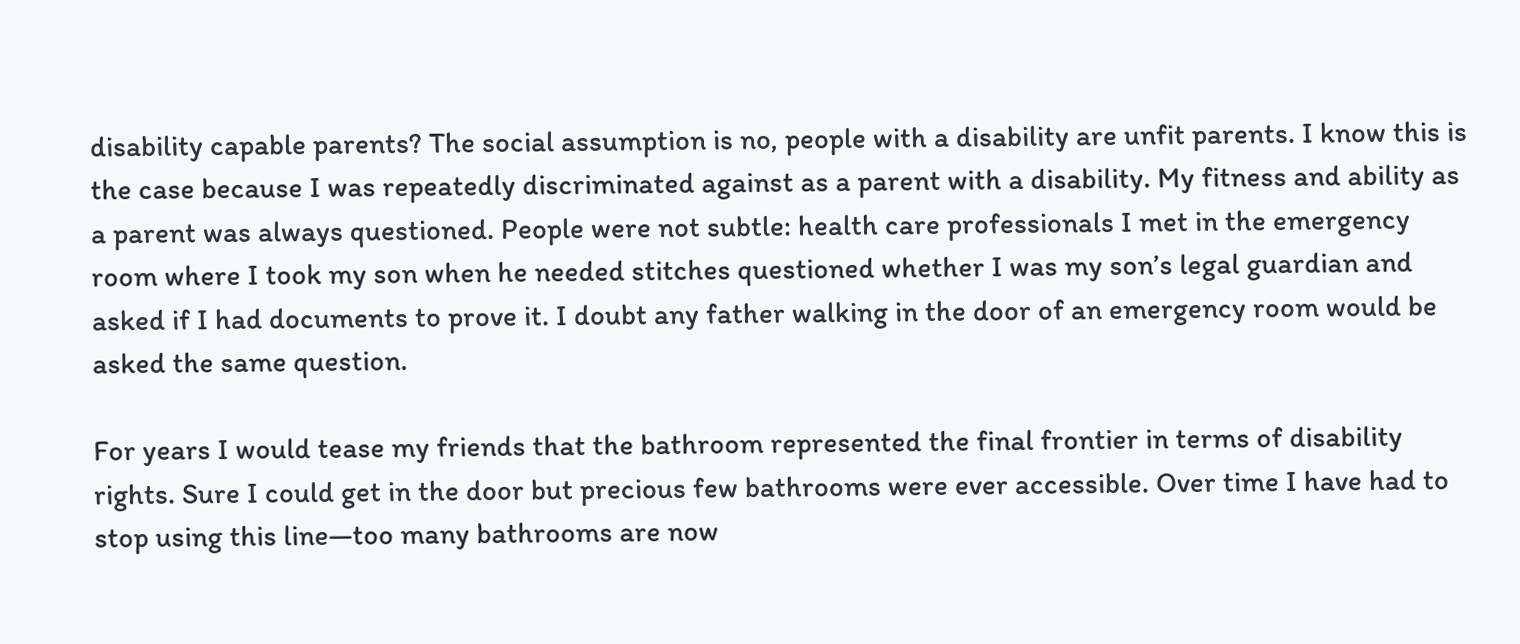disability capable parents? The social assumption is no, people with a disability are unfit parents. I know this is the case because I was repeatedly discriminated against as a parent with a disability. My fitness and ability as a parent was always questioned. People were not subtle: health care professionals I met in the emergency room where I took my son when he needed stitches questioned whether I was my son’s legal guardian and asked if I had documents to prove it. I doubt any father walking in the door of an emergency room would be asked the same question.

For years I would tease my friends that the bathroom represented the final frontier in terms of disability rights. Sure I could get in the door but precious few bathrooms were ever accessible. Over time I have had to stop using this line—too many bathrooms are now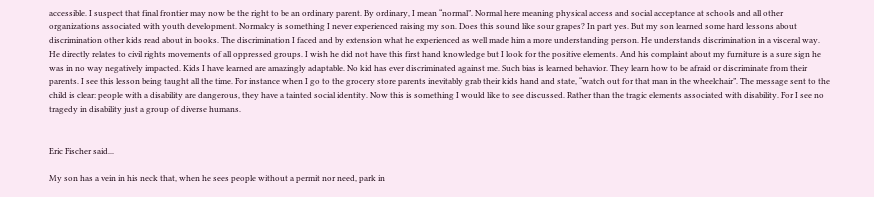accessible. I suspect that final frontier may now be the right to be an ordinary parent. By ordinary, I mean “normal”. Normal here meaning physical access and social acceptance at schools and all other organizations associated with youth development. Normalcy is something I never experienced raising my son. Does this sound like sour grapes? In part yes. But my son learned some hard lessons about discrimination other kids read about in books. The discrimination I faced and by extension what he experienced as well made him a more understanding person. He understands discrimination in a visceral way. He directly relates to civil rights movements of all oppressed groups. I wish he did not have this first hand knowledge but I look for the positive elements. And his complaint about my furniture is a sure sign he was in no way negatively impacted. Kids I have learned are amazingly adaptable. No kid has ever discriminated against me. Such bias is learned behavior. They learn how to be afraid or discriminate from their parents. I see this lesson being taught all the time. For instance when I go to the grocery store parents inevitably grab their kids hand and state, “watch out for that man in the wheelchair”. The message sent to the child is clear: people with a disability are dangerous, they have a tainted social identity. Now this is something I would like to see discussed. Rather than the tragic elements associated with disability. For I see no tragedy in disability just a group of diverse humans.


Eric Fischer said...

My son has a vein in his neck that, when he sees people without a permit nor need, park in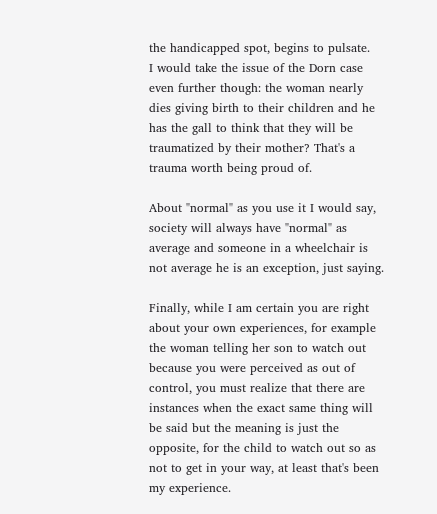the handicapped spot, begins to pulsate.
I would take the issue of the Dorn case even further though: the woman nearly dies giving birth to their children and he has the gall to think that they will be traumatized by their mother? That's a trauma worth being proud of.

About "normal" as you use it I would say, society will always have "normal" as average and someone in a wheelchair is not average he is an exception, just saying.

Finally, while I am certain you are right about your own experiences, for example the woman telling her son to watch out because you were perceived as out of control, you must realize that there are instances when the exact same thing will be said but the meaning is just the opposite, for the child to watch out so as not to get in your way, at least that's been my experience.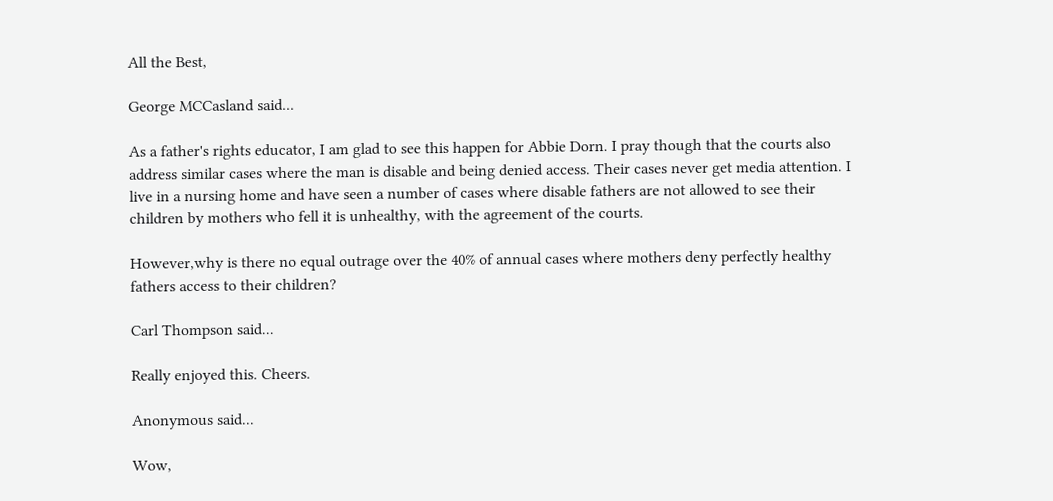All the Best,

George MCCasland said...

As a father's rights educator, I am glad to see this happen for Abbie Dorn. I pray though that the courts also address similar cases where the man is disable and being denied access. Their cases never get media attention. I live in a nursing home and have seen a number of cases where disable fathers are not allowed to see their children by mothers who fell it is unhealthy, with the agreement of the courts.

However,why is there no equal outrage over the 40% of annual cases where mothers deny perfectly healthy fathers access to their children?

Carl Thompson said...

Really enjoyed this. Cheers.

Anonymous said...

Wow,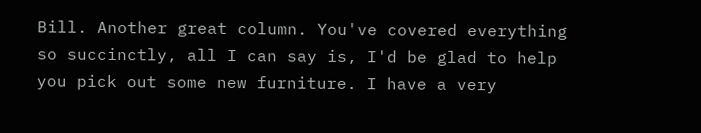Bill. Another great column. You've covered everything so succinctly, all I can say is, I'd be glad to help you pick out some new furniture. I have a very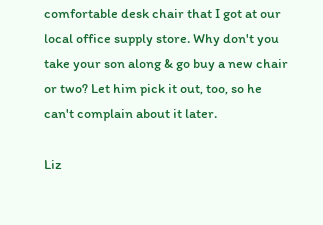comfortable desk chair that I got at our local office supply store. Why don't you take your son along & go buy a new chair or two? Let him pick it out, too, so he can't complain about it later.

Liz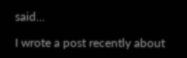said...

I wrote a post recently about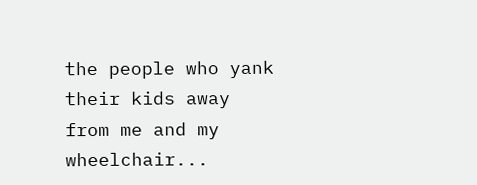the people who yank their kids away from me and my wheelchair...